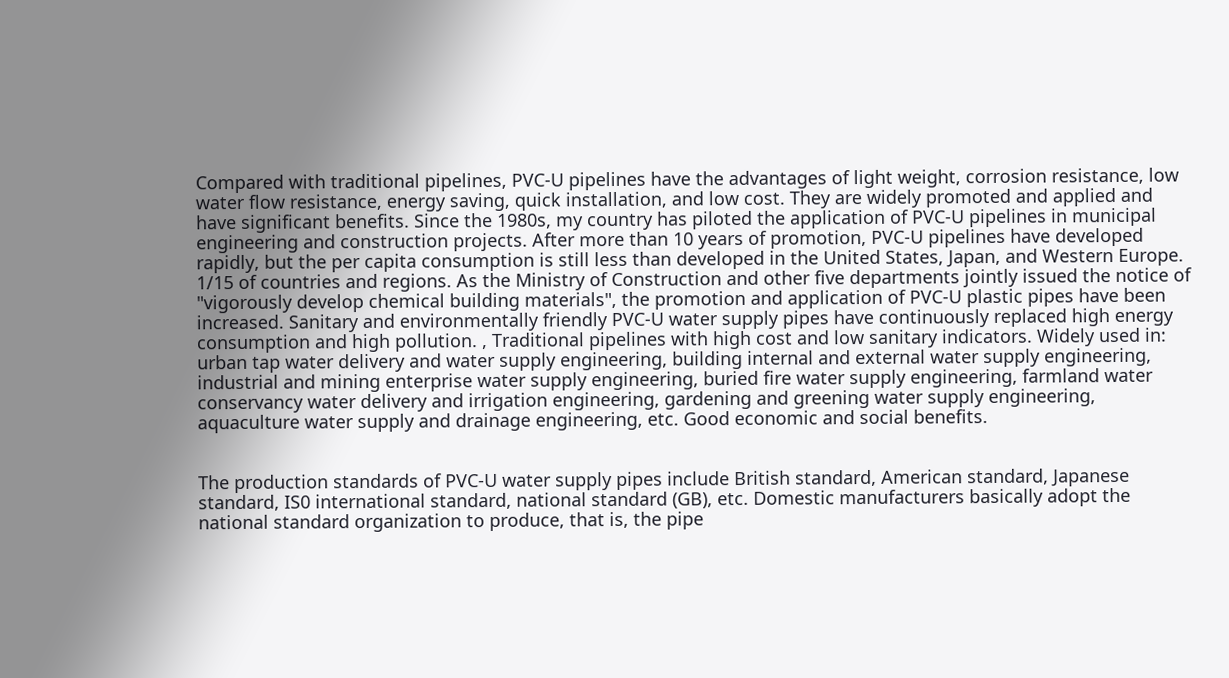Compared with traditional pipelines, PVC-U pipelines have the advantages of light weight, corrosion resistance, low water flow resistance, energy saving, quick installation, and low cost. They are widely promoted and applied and have significant benefits. Since the 1980s, my country has piloted the application of PVC-U pipelines in municipal engineering and construction projects. After more than 10 years of promotion, PVC-U pipelines have developed rapidly, but the per capita consumption is still less than developed in the United States, Japan, and Western Europe. 1/15 of countries and regions. As the Ministry of Construction and other five departments jointly issued the notice of "vigorously develop chemical building materials", the promotion and application of PVC-U plastic pipes have been increased. Sanitary and environmentally friendly PVC-U water supply pipes have continuously replaced high energy consumption and high pollution. , Traditional pipelines with high cost and low sanitary indicators. Widely used in: urban tap water delivery and water supply engineering, building internal and external water supply engineering, industrial and mining enterprise water supply engineering, buried fire water supply engineering, farmland water conservancy water delivery and irrigation engineering, gardening and greening water supply engineering, aquaculture water supply and drainage engineering, etc. Good economic and social benefits.


The production standards of PVC-U water supply pipes include British standard, American standard, Japanese standard, IS0 international standard, national standard (GB), etc. Domestic manufacturers basically adopt the national standard organization to produce, that is, the pipe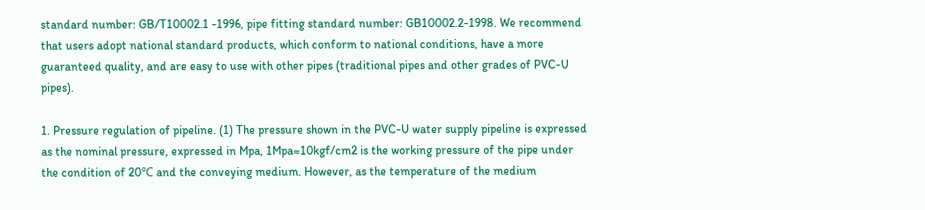standard number: GB/T10002.1 -1996, pipe fitting standard number: GB10002.2-1998. We recommend that users adopt national standard products, which conform to national conditions, have a more guaranteed quality, and are easy to use with other pipes (traditional pipes and other grades of PVC-U pipes).

1. Pressure regulation of pipeline. (1) The pressure shown in the PVC-U water supply pipeline is expressed as the nominal pressure, expressed in Mpa, 1Mpa≈10kgf/cm2 is the working pressure of the pipe under the condition of 20℃ and the conveying medium. However, as the temperature of the medium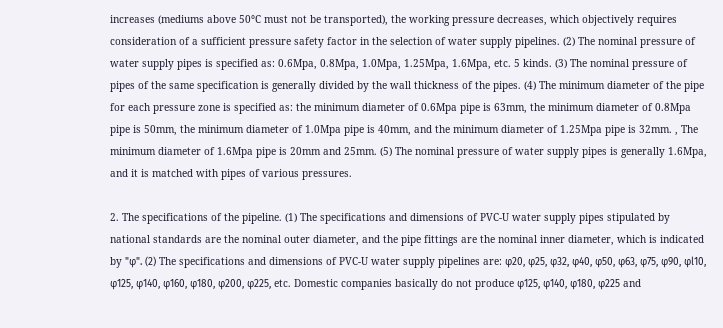increases (mediums above 50°C must not be transported), the working pressure decreases, which objectively requires consideration of a sufficient pressure safety factor in the selection of water supply pipelines. (2) The nominal pressure of water supply pipes is specified as: 0.6Mpa, 0.8Mpa, 1.0Mpa, 1.25Mpa, 1.6Mpa, etc. 5 kinds. (3) The nominal pressure of pipes of the same specification is generally divided by the wall thickness of the pipes. (4) The minimum diameter of the pipe for each pressure zone is specified as: the minimum diameter of 0.6Mpa pipe is 63mm, the minimum diameter of 0.8Mpa pipe is 50mm, the minimum diameter of 1.0Mpa pipe is 40mm, and the minimum diameter of 1.25Mpa pipe is 32mm. , The minimum diameter of 1.6Mpa pipe is 20mm and 25mm. (5) The nominal pressure of water supply pipes is generally 1.6Mpa, and it is matched with pipes of various pressures.

2. The specifications of the pipeline. (1) The specifications and dimensions of PVC-U water supply pipes stipulated by national standards are the nominal outer diameter, and the pipe fittings are the nominal inner diameter, which is indicated by "φ". (2) The specifications and dimensions of PVC-U water supply pipelines are: φ20, φ25, φ32, φ40, φ50, φ63, φ75, φ90, φl10, φ125, φ140, φ160, φ180, φ200, φ225, etc. Domestic companies basically do not produce φ125, φ140, φ180, φ225 and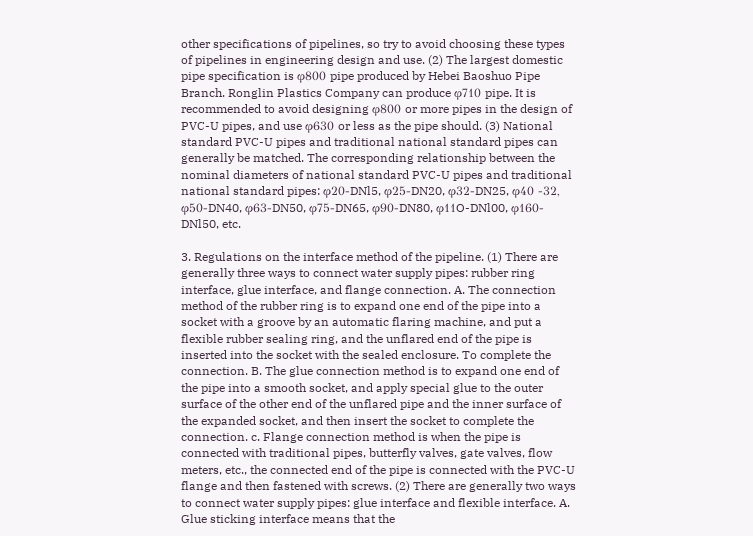other specifications of pipelines, so try to avoid choosing these types of pipelines in engineering design and use. (2) The largest domestic pipe specification is φ800 pipe produced by Hebei Baoshuo Pipe Branch. Ronglin Plastics Company can produce φ710 pipe. It is recommended to avoid designing φ800 or more pipes in the design of PVC-U pipes, and use φ630 or less as the pipe should. (3) National standard PVC-U pipes and traditional national standard pipes can generally be matched. The corresponding relationship between the nominal diameters of national standard PVC-U pipes and traditional national standard pipes: φ20-DNl5, φ25-DN20, φ32-DN25, φ40 -32, φ50-DN40, φ63-DN50, φ75-DN65, φ90-DN80, φ11O-DNl00, φ160-DNl50, etc.

3. Regulations on the interface method of the pipeline. (1) There are generally three ways to connect water supply pipes: rubber ring interface, glue interface, and flange connection. A. The connection method of the rubber ring is to expand one end of the pipe into a socket with a groove by an automatic flaring machine, and put a flexible rubber sealing ring, and the unflared end of the pipe is inserted into the socket with the sealed enclosure. To complete the connection. B. The glue connection method is to expand one end of the pipe into a smooth socket, and apply special glue to the outer surface of the other end of the unflared pipe and the inner surface of the expanded socket, and then insert the socket to complete the connection. c. Flange connection method is when the pipe is connected with traditional pipes, butterfly valves, gate valves, flow meters, etc., the connected end of the pipe is connected with the PVC-U flange and then fastened with screws. (2) There are generally two ways to connect water supply pipes: glue interface and flexible interface. A. Glue sticking interface means that the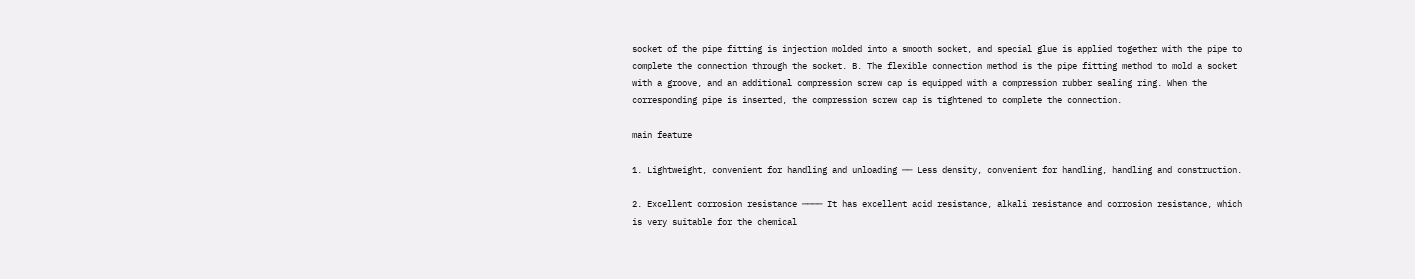socket of the pipe fitting is injection molded into a smooth socket, and special glue is applied together with the pipe to complete the connection through the socket. B. The flexible connection method is the pipe fitting method to mold a socket with a groove, and an additional compression screw cap is equipped with a compression rubber sealing ring. When the corresponding pipe is inserted, the compression screw cap is tightened to complete the connection.

main feature

1. Lightweight, convenient for handling and unloading ── Less density, convenient for handling, handling and construction.

2. Excellent corrosion resistance ──── It has excellent acid resistance, alkali resistance and corrosion resistance, which is very suitable for the chemical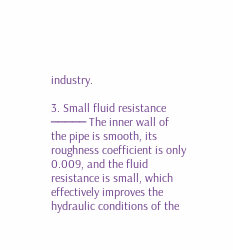industry.

3. Small fluid resistance ───── The inner wall of the pipe is smooth, its roughness coefficient is only 0.009, and the fluid resistance is small, which effectively improves the hydraulic conditions of the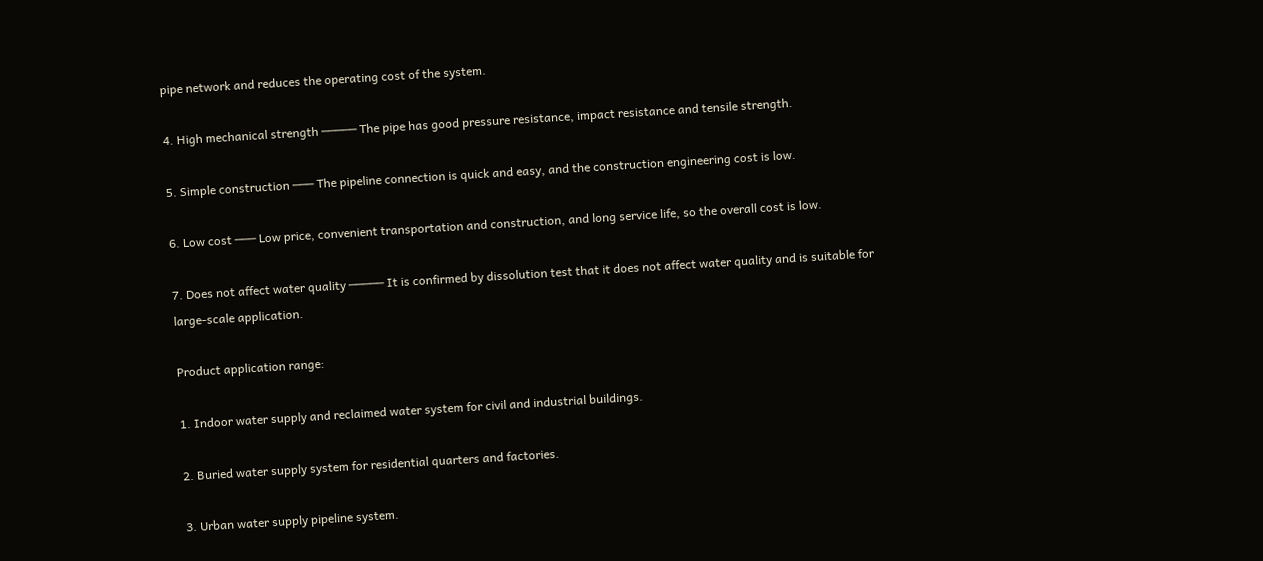pipe network and reduces the operating cost of the system.

4. High mechanical strength ───── The pipe has good pressure resistance, impact resistance and tensile strength.

5. Simple construction ─── The pipeline connection is quick and easy, and the construction engineering cost is low.

6. Low cost ─── Low price, convenient transportation and construction, and long service life, so the overall cost is low.

7. Does not affect water quality ───── It is confirmed by dissolution test that it does not affect water quality and is suitable for large-scale application.

Product application range:

1. Indoor water supply and reclaimed water system for civil and industrial buildings.

2. Buried water supply system for residential quarters and factories.

3. Urban water supply pipeline system.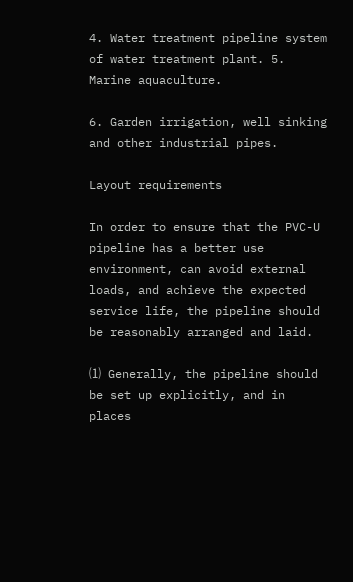4. Water treatment pipeline system of water treatment plant. 5. Marine aquaculture.

6. Garden irrigation, well sinking and other industrial pipes.

Layout requirements

In order to ensure that the PVC-U pipeline has a better use environment, can avoid external loads, and achieve the expected service life, the pipeline should be reasonably arranged and laid.

⑴ Generally, the pipeline should be set up explicitly, and in places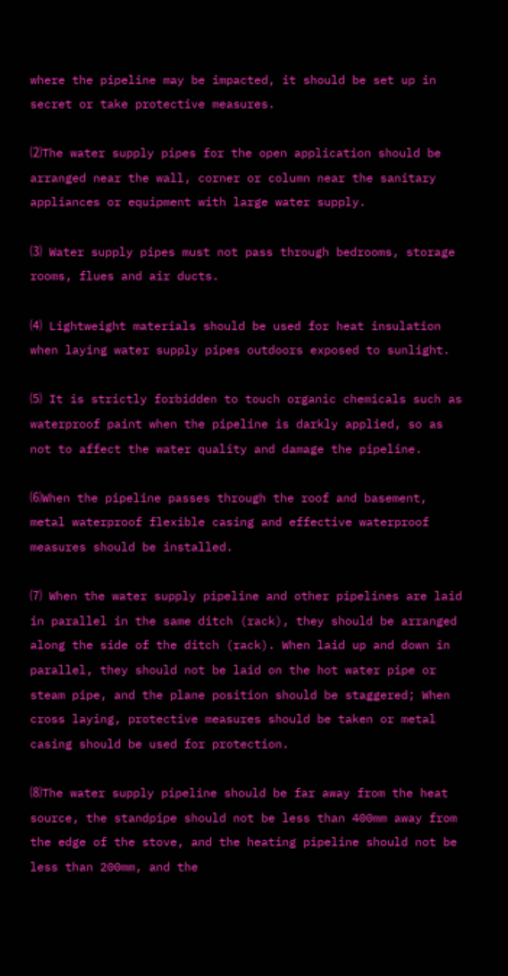where the pipeline may be impacted, it should be set up in secret or take protective measures.

⑵The water supply pipes for the open application should be arranged near the wall, corner or column near the sanitary appliances or equipment with large water supply.

⑶ Water supply pipes must not pass through bedrooms, storage rooms, flues and air ducts.

⑷ Lightweight materials should be used for heat insulation when laying water supply pipes outdoors exposed to sunlight.

⑸ It is strictly forbidden to touch organic chemicals such as waterproof paint when the pipeline is darkly applied, so as not to affect the water quality and damage the pipeline.

⑹When the pipeline passes through the roof and basement, metal waterproof flexible casing and effective waterproof measures should be installed.

⑺ When the water supply pipeline and other pipelines are laid in parallel in the same ditch (rack), they should be arranged along the side of the ditch (rack). When laid up and down in parallel, they should not be laid on the hot water pipe or steam pipe, and the plane position should be staggered; When cross laying, protective measures should be taken or metal casing should be used for protection.

⑻The water supply pipeline should be far away from the heat source, the standpipe should not be less than 400mm away from the edge of the stove, and the heating pipeline should not be less than 200mm, and the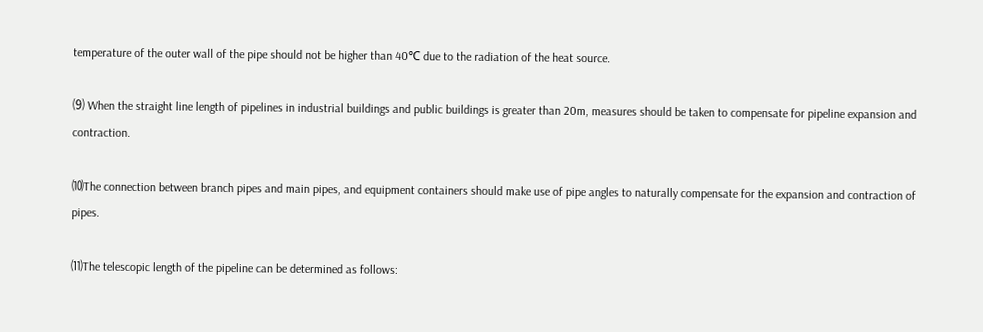temperature of the outer wall of the pipe should not be higher than 40℃ due to the radiation of the heat source.

⑼ When the straight line length of pipelines in industrial buildings and public buildings is greater than 20m, measures should be taken to compensate for pipeline expansion and contraction.

⑽The connection between branch pipes and main pipes, and equipment containers should make use of pipe angles to naturally compensate for the expansion and contraction of pipes.

⑾The telescopic length of the pipeline can be determined as follows: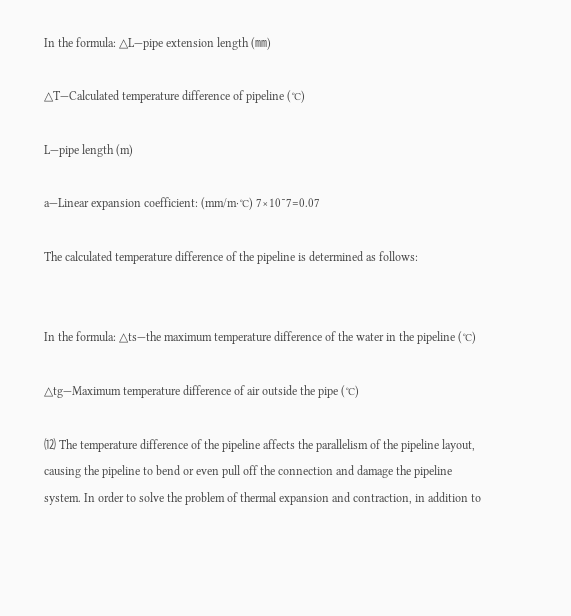In the formula: △L—pipe extension length (㎜)

△T—Calculated temperature difference of pipeline (℃)

L—pipe length (m)

a—Linear expansion coefficient: (mm/m·℃) 7×10ˉ7=0.07

The calculated temperature difference of the pipeline is determined as follows:


In the formula: △ts—the maximum temperature difference of the water in the pipeline (℃)

△tg—Maximum temperature difference of air outside the pipe (℃)

⑿ The temperature difference of the pipeline affects the parallelism of the pipeline layout, causing the pipeline to bend or even pull off the connection and damage the pipeline system. In order to solve the problem of thermal expansion and contraction, in addition to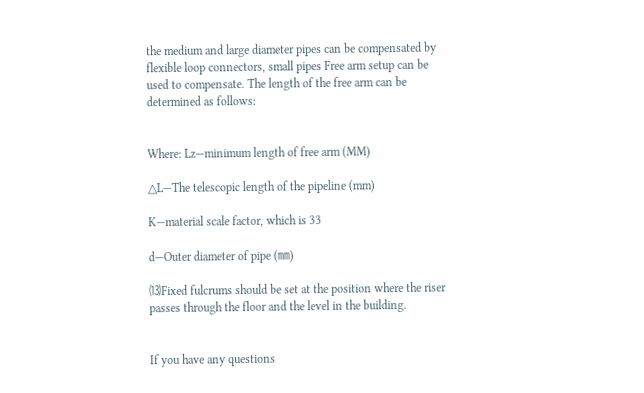the medium and large diameter pipes can be compensated by flexible loop connectors, small pipes Free arm setup can be used to compensate. The length of the free arm can be determined as follows:


Where: Lz—minimum length of free arm (MM)

△L—The telescopic length of the pipeline (mm)

K—material scale factor, which is 33

d—Outer diameter of pipe (㎜)

⒀Fixed fulcrums should be set at the position where the riser passes through the floor and the level in the building.


If you have any questions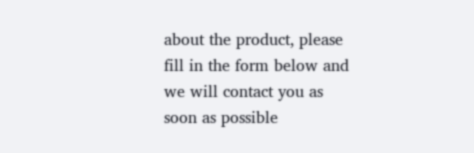about the product, please fill in the form below and we will contact you as soon as possible